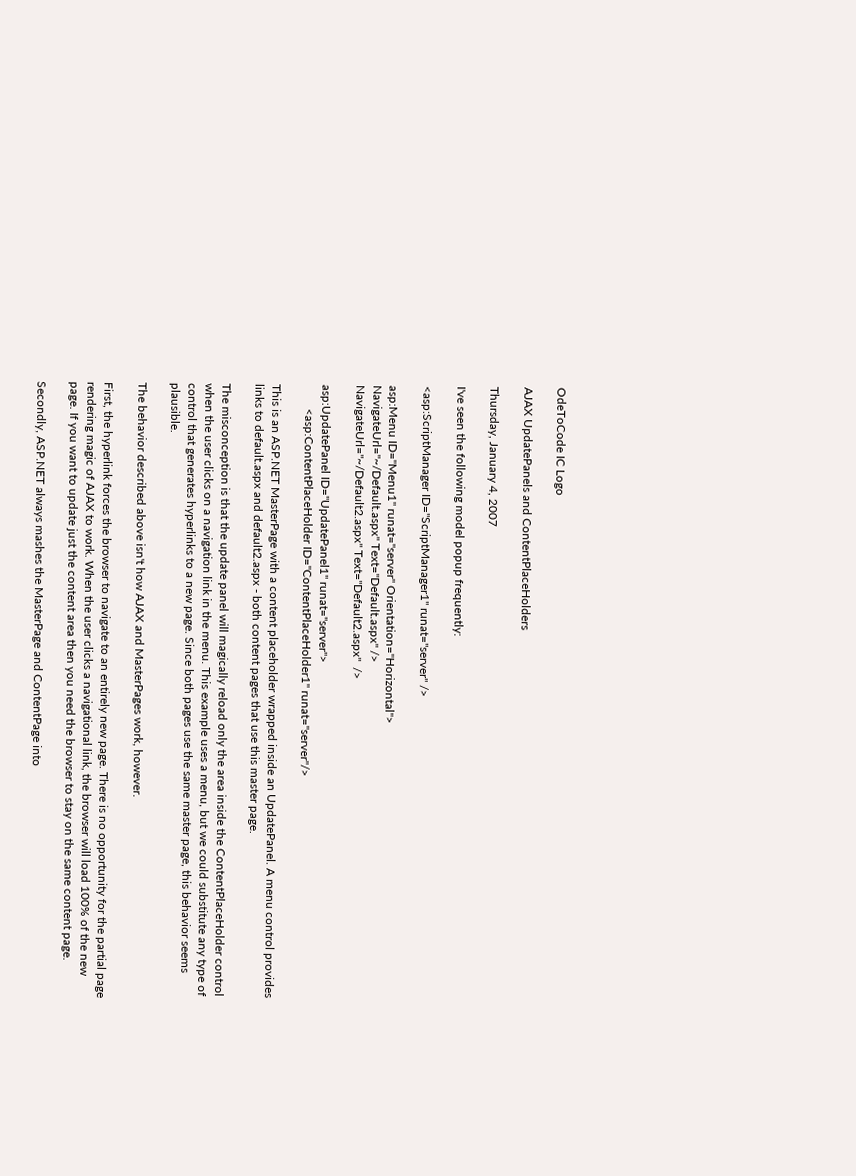OdeToCode IC Logo

AJAX UpdatePanels and ContentPlaceHolders

Thursday, January 4, 2007

I've seen the following model popup frequently:

<asp:ScriptManager ID="ScriptManager1" runat="server" />

asp:Menu ID="Menu1" runat="server" Orientation="Horizontal">
NavigateUrl="~/Default.aspx" Text="Default.aspx" />
NavigateUrl="~/Default2.aspx" Text="Default2.aspx"  />

asp:UpdatePanel ID="UpdatePanel1" runat="server">
        <asp:ContentPlaceHolder ID="ContentPlaceHolder1" runat="server"/>

This is an ASP.NET MasterPage with a content placeholder wrapped inside an UpdatePanel. A menu control provides links to default.aspx and default2.aspx - both content pages that use this master page.

The misconception is that the update panel will magically reload only the area inside the ContentPlaceHolder control when the user clicks on a navigation link in the menu. This example uses a menu, but we could substitute any type of control that generates hyperlinks to a new page. Since both pages use the same master page, this behavior seems plausible.

The behavior described above isn't how AJAX and MasterPages work, however.

First, the hyperlink forces the browser to navigate to an entirely new page. There is no opportunity for the partial page rendering magic of AJAX to work. When the user clicks a navigational link, the browser will load 100% of the new page. If you want to update just the content area then you need the browser to stay on the same content page.

Secondly, ASP.NET always mashes the MasterPage and ContentPage into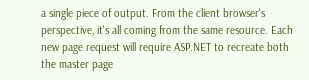a single piece of output. From the client browser's perspective, it's all coming from the same resource. Each new page request will require ASP.NET to recreate both the master page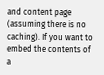and content page (assuming there is no caching). If you want to embed the contents of a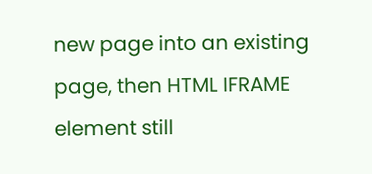new page into an existing page, then HTML IFRAME element still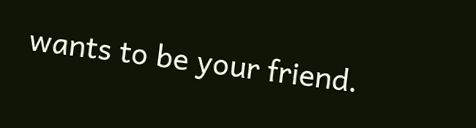wants to be your friend.